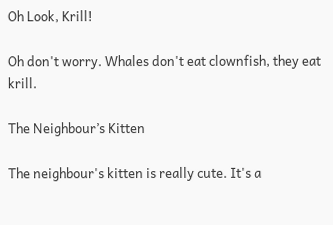Oh Look, Krill!

Oh don't worry. Whales don't eat clownfish, they eat krill.

The Neighbour’s Kitten

The neighbour's kitten is really cute. It's a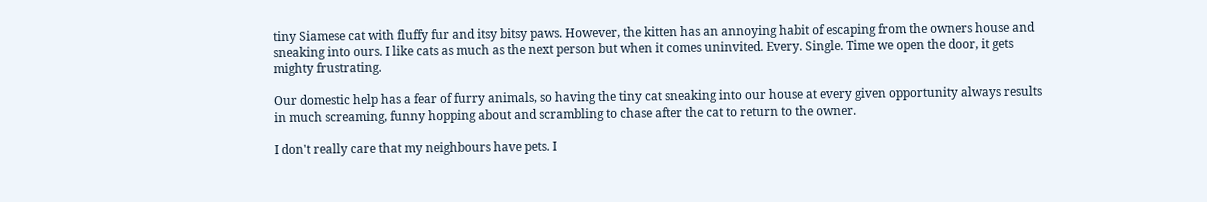tiny Siamese cat with fluffy fur and itsy bitsy paws. However, the kitten has an annoying habit of escaping from the owners house and sneaking into ours. I like cats as much as the next person but when it comes uninvited. Every. Single. Time we open the door, it gets mighty frustrating.

Our domestic help has a fear of furry animals, so having the tiny cat sneaking into our house at every given opportunity always results in much screaming, funny hopping about and scrambling to chase after the cat to return to the owner.

I don't really care that my neighbours have pets. I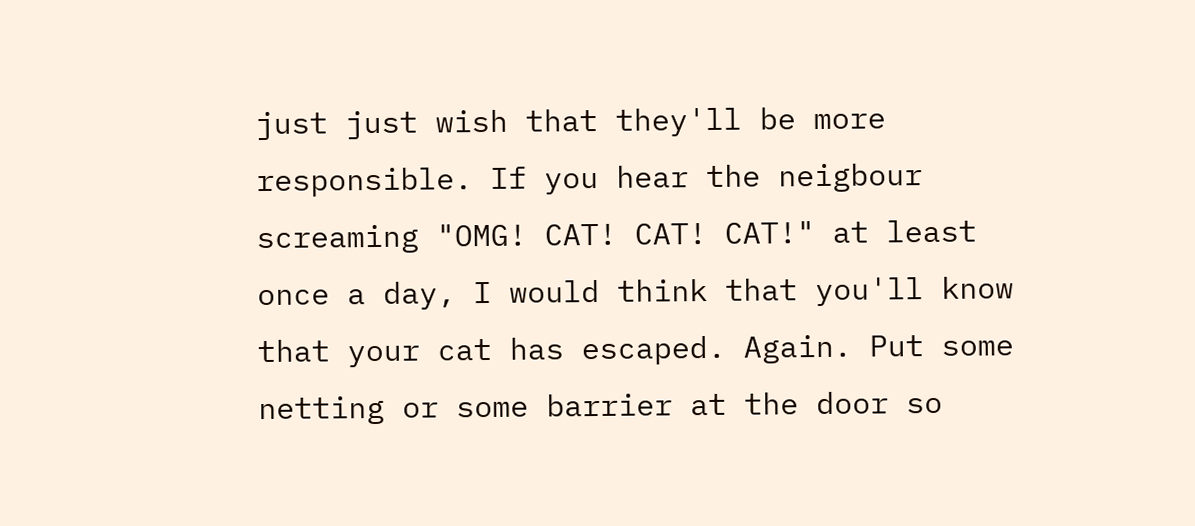just just wish that they'll be more responsible. If you hear the neigbour screaming "OMG! CAT! CAT! CAT!" at least once a day, I would think that you'll know that your cat has escaped. Again. Put some netting or some barrier at the door so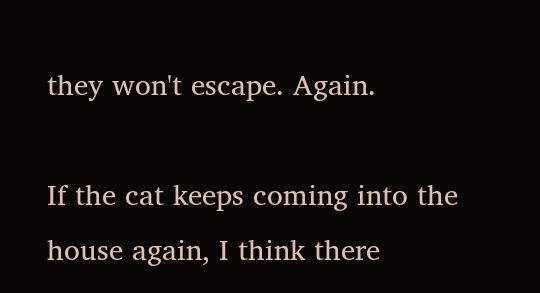they won't escape. Again.

If the cat keeps coming into the house again, I think there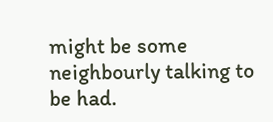might be some neighbourly talking to be had.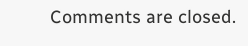Comments are closed.